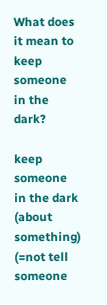What does it mean to keep someone in the dark?

keep someone in the dark (about something) (=not tell someone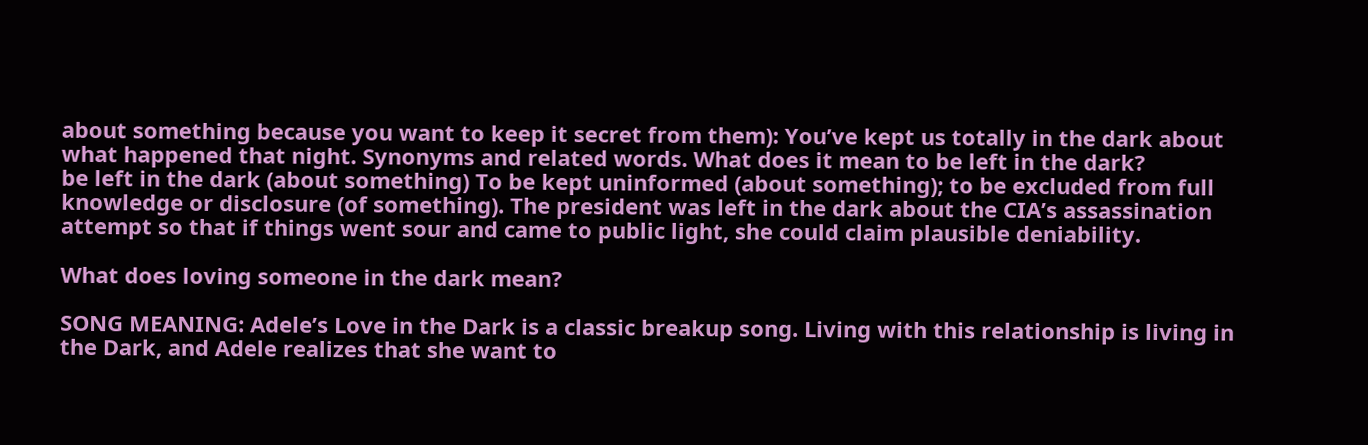about something because you want to keep it secret from them): You’ve kept us totally in the dark about what happened that night. Synonyms and related words. What does it mean to be left in the dark?
be left in the dark (about something) To be kept uninformed (about something); to be excluded from full knowledge or disclosure (of something). The president was left in the dark about the CIA’s assassination attempt so that if things went sour and came to public light, she could claim plausible deniability.

What does loving someone in the dark mean?

SONG MEANING: Adele’s Love in the Dark is a classic breakup song. Living with this relationship is living in the Dark, and Adele realizes that she want to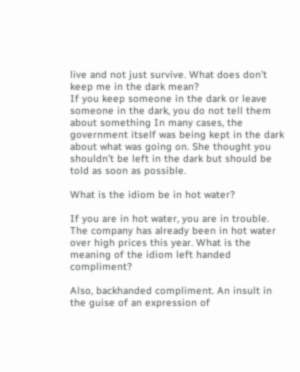live and not just survive. What does don’t keep me in the dark mean?
If you keep someone in the dark or leave someone in the dark, you do not tell them about something In many cases, the government itself was being kept in the dark about what was going on. She thought you shouldn’t be left in the dark but should be told as soon as possible.

What is the idiom be in hot water?

If you are in hot water, you are in trouble. The company has already been in hot water over high prices this year. What is the meaning of the idiom left handed compliment?

Also, backhanded compliment. An insult in the guise of an expression of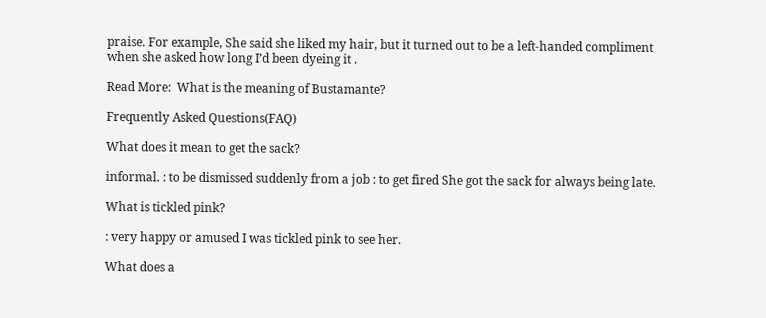praise. For example, She said she liked my hair, but it turned out to be a left-handed compliment when she asked how long I’d been dyeing it .

Read More:  What is the meaning of Bustamante?

Frequently Asked Questions(FAQ)

What does it mean to get the sack?

informal. : to be dismissed suddenly from a job : to get fired She got the sack for always being late.

What is tickled pink?

: very happy or amused I was tickled pink to see her.

What does a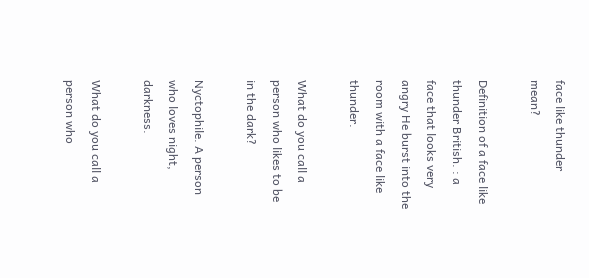face like thunder mean?

Definition of a face like thunder British. : a face that looks very angry He burst into the room with a face like thunder.

What do you call a person who likes to be in the dark?

Nyctophile. A person who loves night, darkness.

What do you call a person who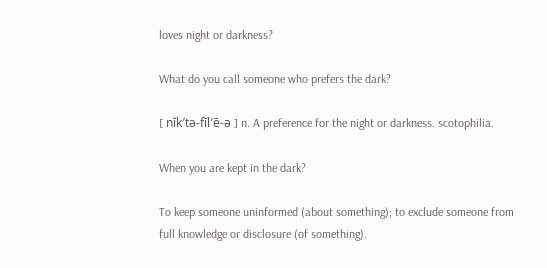loves night or darkness?

What do you call someone who prefers the dark?

[ nĭk′tə-fĭl′ē-ə ] n. A preference for the night or darkness. scotophilia.

When you are kept in the dark?

To keep someone uninformed (about something); to exclude someone from full knowledge or disclosure (of something).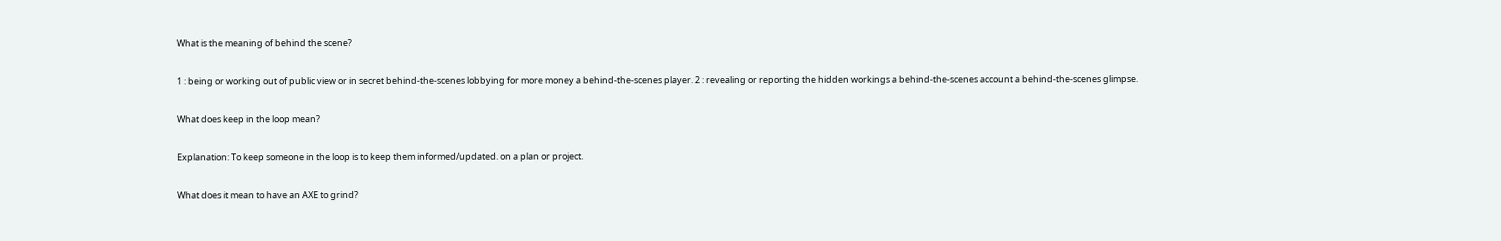What is the meaning of behind the scene?

1 : being or working out of public view or in secret behind-the-scenes lobbying for more money a behind-the-scenes player. 2 : revealing or reporting the hidden workings a behind-the-scenes account a behind-the-scenes glimpse.

What does keep in the loop mean?

Explanation: To keep someone in the loop is to keep them informed/updated. on a plan or project.

What does it mean to have an AXE to grind?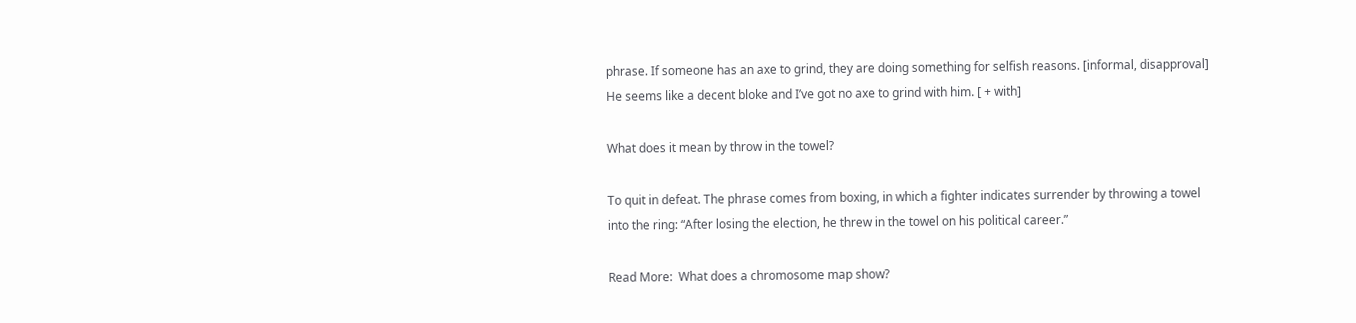phrase. If someone has an axe to grind, they are doing something for selfish reasons. [informal, disapproval] He seems like a decent bloke and I’ve got no axe to grind with him. [ + with]

What does it mean by throw in the towel?

To quit in defeat. The phrase comes from boxing, in which a fighter indicates surrender by throwing a towel into the ring: “After losing the election, he threw in the towel on his political career.”

Read More:  What does a chromosome map show?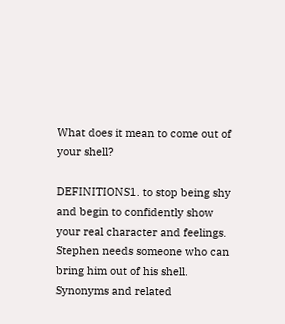What does it mean to come out of your shell?

DEFINITIONS1. to stop being shy and begin to confidently show your real character and feelings. Stephen needs someone who can bring him out of his shell. Synonyms and related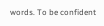words. To be confident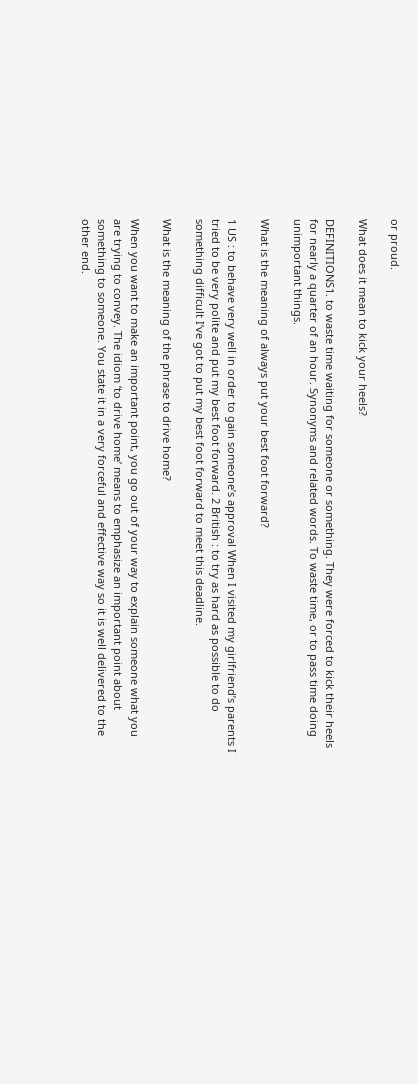or proud.

What does it mean to kick your heels?

DEFINITIONS1. to waste time waiting for someone or something. They were forced to kick their heels for nearly a quarter of an hour. Synonyms and related words. To waste time, or to pass time doing unimportant things.

What is the meaning of always put your best foot forward?

1 US : to behave very well in order to gain someone’s approval When I visited my girlfriend’s parents I tried to be very polite and put my best foot forward. 2 British : to try as hard as possible to do something difficult I’ve got to put my best foot forward to meet this deadline.

What is the meaning of the phrase to drive home?

When you want to make an important point, you go out of your way to explain someone what you are trying to convey. The idiom ‘to drive home’ means to emphasize an important point about something to someone. You state it in a very forceful and effective way so it is well delivered to the other end.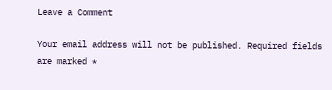Leave a Comment

Your email address will not be published. Required fields are marked *